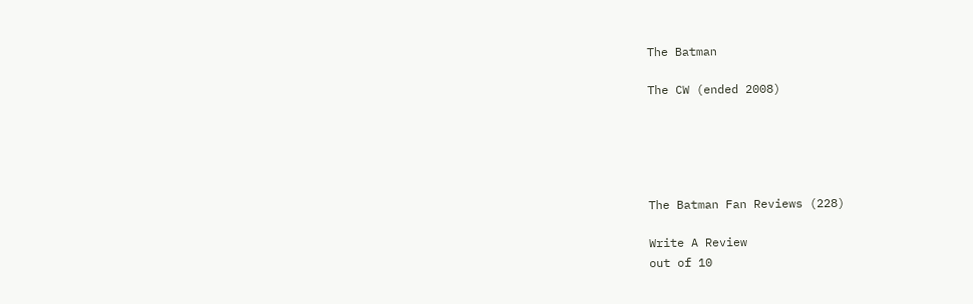The Batman

The CW (ended 2008)





The Batman Fan Reviews (228)

Write A Review
out of 10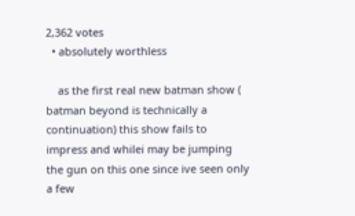2,362 votes
  • absolutely worthless

    as the first real new batman show ( batman beyond is technically a continuation) this show fails to impress and whilei may be jumping the gun on this one since ive seen only a few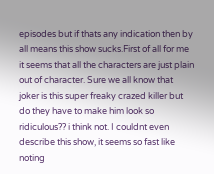episodes but if thats any indication then by all means this show sucks.First of all for me it seems that all the characters are just plain out of character. Sure we all know that joker is this super freaky crazed killer but do they have to make him look so ridiculous?? i think not. I couldnt even describe this show, it seems so fast like noting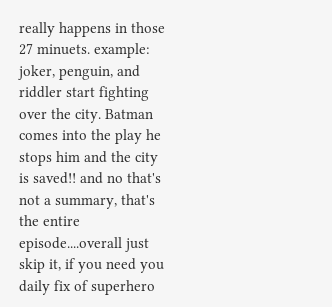really happens in those 27 minuets. example: joker, penguin, and riddler start fighting over the city. Batman comes into the play he stops him and the city is saved!! and no that's not a summary, that's the entire episode....overall just skip it, if you need you daily fix of superhero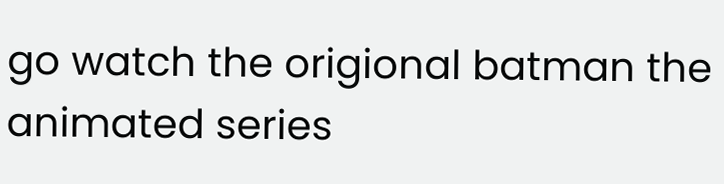go watch the origional batman the animated series